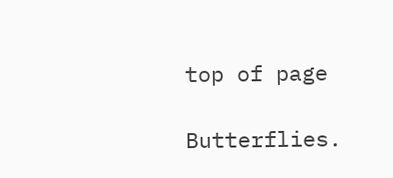top of page

Butterflies.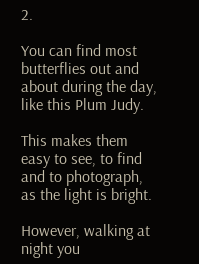2.

You can find most butterflies out and about during the day, like this Plum Judy.

This makes them easy to see, to find and to photograph, as the light is bright.

However, walking at night you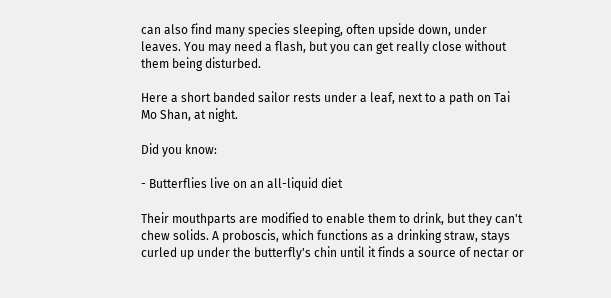can also find many species sleeping, often upside down, under leaves. You may need a flash, but you can get really close without them being disturbed.

Here a short banded sailor rests under a leaf, next to a path on Tai Mo Shan, at night.

Did you know:

- Butterflies live on an all-liquid diet

Their mouthparts are modified to enable them to drink, but they can't chew solids. A proboscis, which functions as a drinking straw, stays curled up under the butterfly's chin until it finds a source of nectar or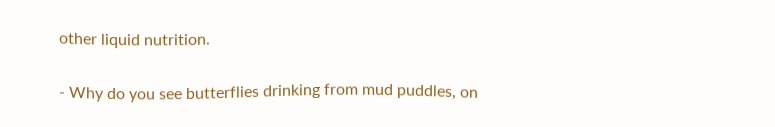other liquid nutrition.

- Why do you see butterflies drinking from mud puddles, on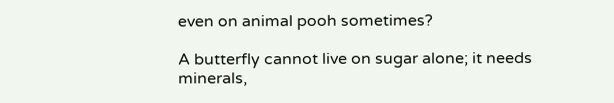even on animal pooh sometimes?

A butterfly cannot live on sugar alone; it needs minerals,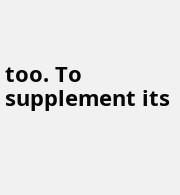too. To supplement its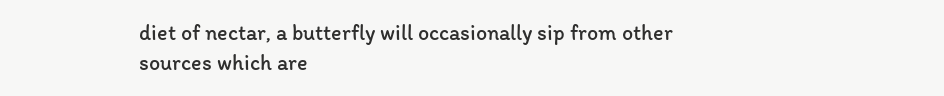diet of nectar, a butterfly will occasionally sip from other sources which are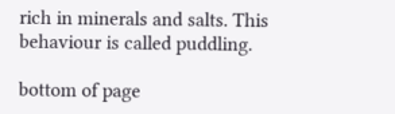rich in minerals and salts. This behaviour is called puddling.

bottom of page